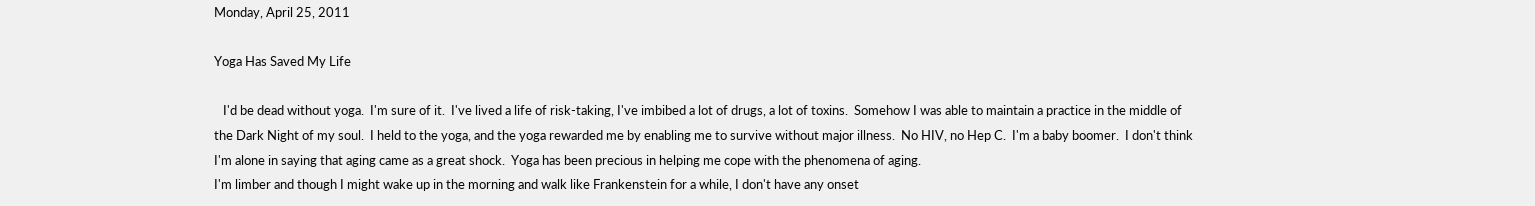Monday, April 25, 2011

Yoga Has Saved My Life

   I'd be dead without yoga.  I'm sure of it.  I've lived a life of risk-taking, I've imbibed a lot of drugs, a lot of toxins.  Somehow I was able to maintain a practice in the middle of the Dark Night of my soul.  I held to the yoga, and the yoga rewarded me by enabling me to survive without major illness.  No HIV, no Hep C.  I'm a baby boomer.  I don't think I'm alone in saying that aging came as a great shock.  Yoga has been precious in helping me cope with the phenomena of aging.
I'm limber and though I might wake up in the morning and walk like Frankenstein for a while, I don't have any onset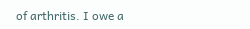of arthritis. I owe a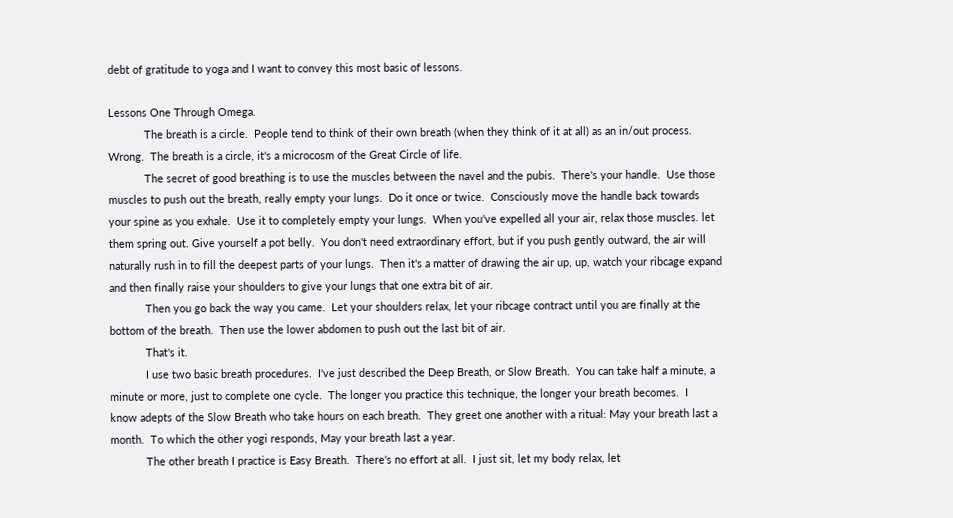debt of gratitude to yoga and I want to convey this most basic of lessons.

Lessons One Through Omega.
            The breath is a circle.  People tend to think of their own breath (when they think of it at all) as an in/out process.  Wrong.  The breath is a circle, it's a microcosm of the Great Circle of life.
            The secret of good breathing is to use the muscles between the navel and the pubis.  There's your handle.  Use those muscles to push out the breath, really empty your lungs.  Do it once or twice.  Consciously move the handle back towards your spine as you exhale.  Use it to completely empty your lungs.  When you've expelled all your air, relax those muscles. let them spring out. Give yourself a pot belly.  You don't need extraordinary effort, but if you push gently outward, the air will naturally rush in to fill the deepest parts of your lungs.  Then it's a matter of drawing the air up, up, watch your ribcage expand and then finally raise your shoulders to give your lungs that one extra bit of air.
            Then you go back the way you came.  Let your shoulders relax, let your ribcage contract until you are finally at the bottom of the breath.  Then use the lower abdomen to push out the last bit of air.
            That's it.
            I use two basic breath procedures.  I've just described the Deep Breath, or Slow Breath.  You can take half a minute, a minute or more, just to complete one cycle.  The longer you practice this technique, the longer your breath becomes.  I
know adepts of the Slow Breath who take hours on each breath.  They greet one another with a ritual: May your breath last a month.  To which the other yogi responds, May your breath last a year.
            The other breath I practice is Easy Breath.  There's no effort at all.  I just sit, let my body relax, let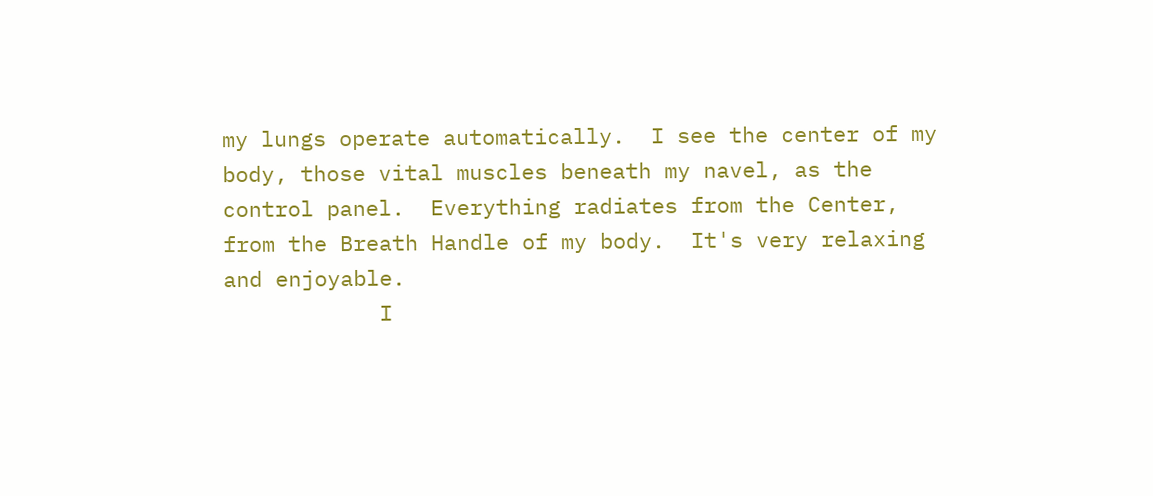my lungs operate automatically.  I see the center of my body, those vital muscles beneath my navel, as the control panel.  Everything radiates from the Center, from the Breath Handle of my body.  It's very relaxing and enjoyable.
            I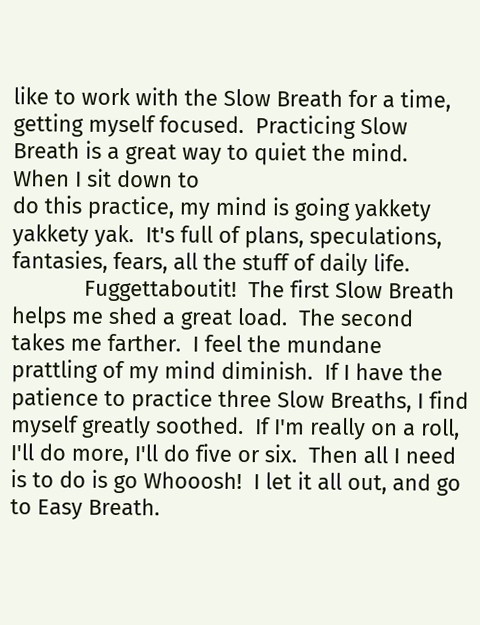like to work with the Slow Breath for a time, getting myself focused.  Practicing Slow Breath is a great way to quiet the mind.  When I sit down to
do this practice, my mind is going yakkety yakkety yak.  It's full of plans, speculations, fantasies, fears, all the stuff of daily life.
            Fuggettaboutit!  The first Slow Breath helps me shed a great load.  The second takes me farther.  I feel the mundane prattling of my mind diminish.  If I have the patience to practice three Slow Breaths, I find myself greatly soothed.  If I'm really on a roll, I'll do more, I'll do five or six.  Then all I need is to do is go Whooosh!  I let it all out, and go to Easy Breath.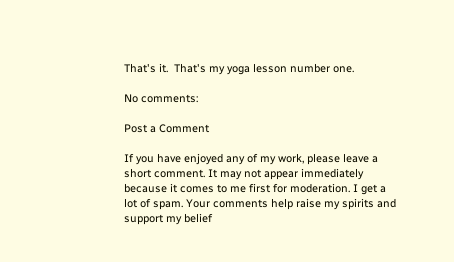That's it.  That's my yoga lesson number one.

No comments:

Post a Comment

If you have enjoyed any of my work, please leave a short comment. It may not appear immediately because it comes to me first for moderation. I get a lot of spam. Your comments help raise my spirits and support my belief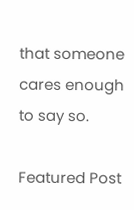that someone cares enough to say so.

Featured Post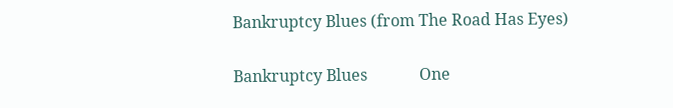Bankruptcy Blues (from The Road Has Eyes)

Bankruptcy Blues             One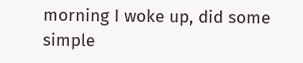morning I woke up, did some simple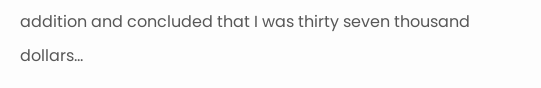addition and concluded that I was thirty seven thousand dollars...